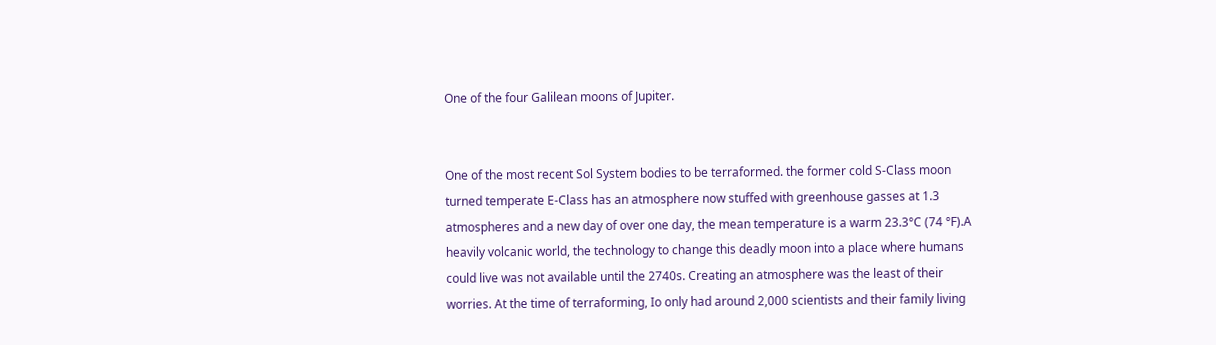One of the four Galilean moons of Jupiter.


One of the most recent Sol System bodies to be terraformed. the former cold S-Class moon turned temperate E-Class has an atmosphere now stuffed with greenhouse gasses at 1.3 atmospheres and a new day of over one day, the mean temperature is a warm 23.3°C (74 °F).A heavily volcanic world, the technology to change this deadly moon into a place where humans could live was not available until the 2740s. Creating an atmosphere was the least of their worries. At the time of terraforming, Io only had around 2,000 scientists and their family living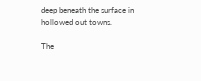deep beneath the surface in hollowed out towns.

The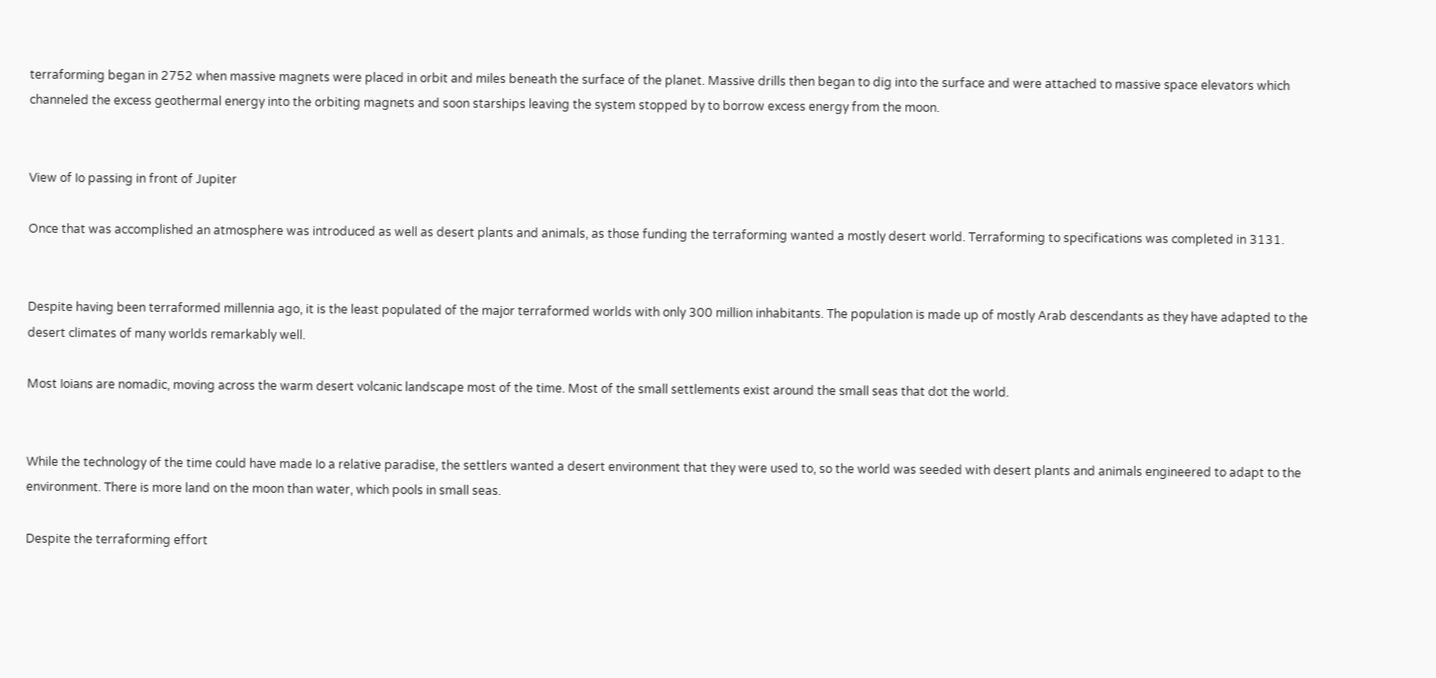terraforming began in 2752 when massive magnets were placed in orbit and miles beneath the surface of the planet. Massive drills then began to dig into the surface and were attached to massive space elevators which channeled the excess geothermal energy into the orbiting magnets and soon starships leaving the system stopped by to borrow excess energy from the moon.


View of Io passing in front of Jupiter

Once that was accomplished an atmosphere was introduced as well as desert plants and animals, as those funding the terraforming wanted a mostly desert world. Terraforming to specifications was completed in 3131.


Despite having been terraformed millennia ago, it is the least populated of the major terraformed worlds with only 300 million inhabitants. The population is made up of mostly Arab descendants as they have adapted to the desert climates of many worlds remarkably well.

Most Ioians are nomadic, moving across the warm desert volcanic landscape most of the time. Most of the small settlements exist around the small seas that dot the world.


While the technology of the time could have made Io a relative paradise, the settlers wanted a desert environment that they were used to, so the world was seeded with desert plants and animals engineered to adapt to the environment. There is more land on the moon than water, which pools in small seas.

Despite the terraforming effort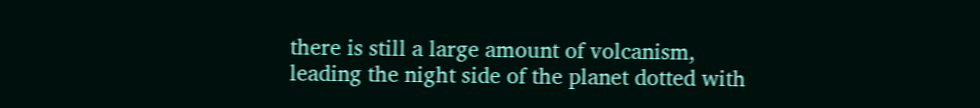there is still a large amount of volcanism, leading the night side of the planet dotted with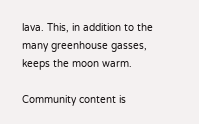lava. This, in addition to the many greenhouse gasses, keeps the moon warm.

Community content is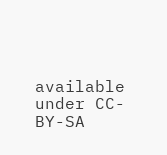available under CC-BY-SA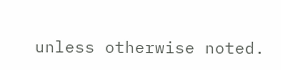unless otherwise noted.